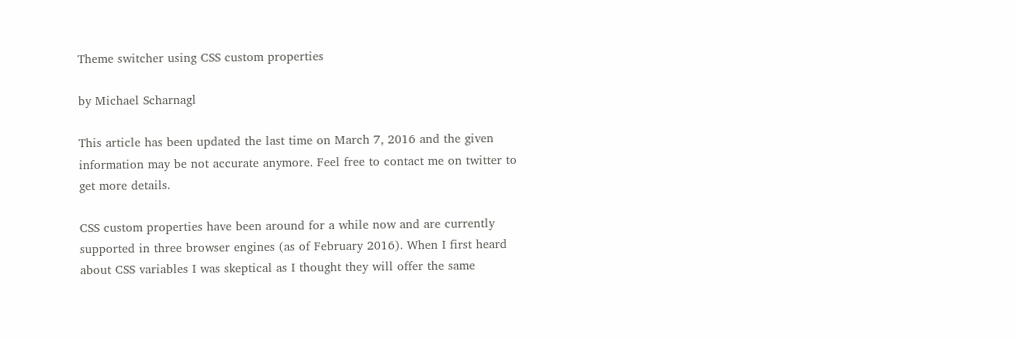Theme switcher using CSS custom properties

by Michael Scharnagl

This article has been updated the last time on March 7, 2016 and the given information may be not accurate anymore. Feel free to contact me on twitter to get more details.

CSS custom properties have been around for a while now and are currently supported in three browser engines (as of February 2016). When I first heard about CSS variables I was skeptical as I thought they will offer the same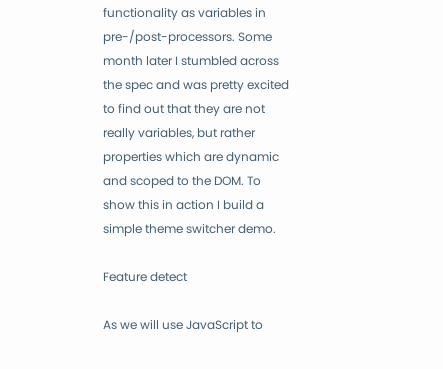functionality as variables in pre-/post-processors. Some month later I stumbled across the spec and was pretty excited to find out that they are not really variables, but rather properties which are dynamic and scoped to the DOM. To show this in action I build a simple theme switcher demo.

Feature detect

As we will use JavaScript to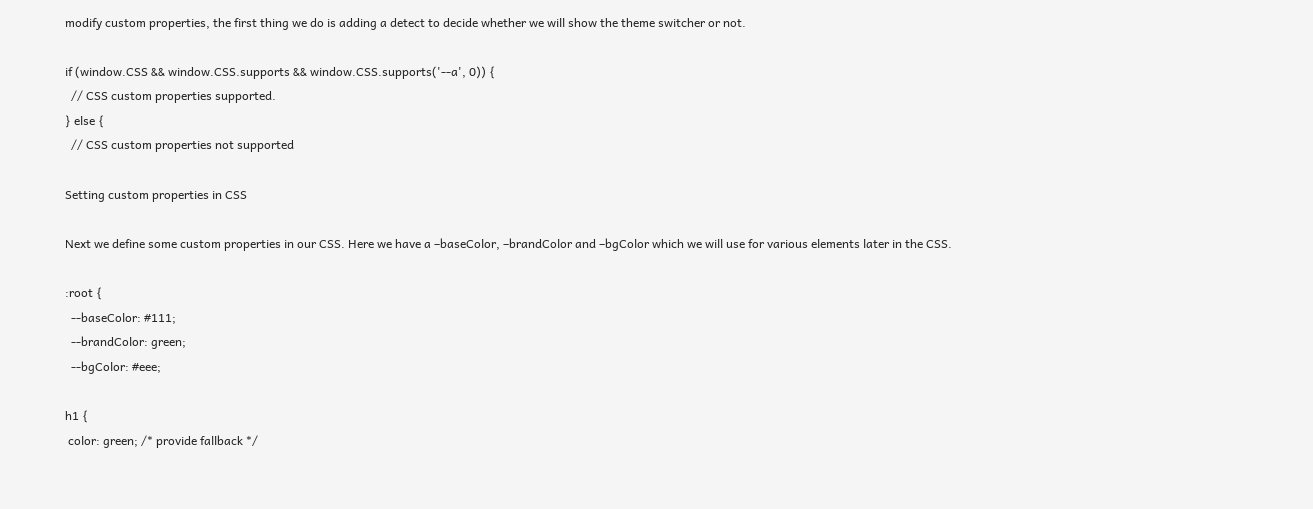modify custom properties, the first thing we do is adding a detect to decide whether we will show the theme switcher or not.

if (window.CSS && window.CSS.supports && window.CSS.supports('--a', 0)) {
  // CSS custom properties supported.
} else {
  // CSS custom properties not supported

Setting custom properties in CSS

Next we define some custom properties in our CSS. Here we have a –baseColor, –brandColor and –bgColor which we will use for various elements later in the CSS.

:root {
  --baseColor: #111;
  --brandColor: green;
  --bgColor: #eee;

h1 {
 color: green; /* provide fallback */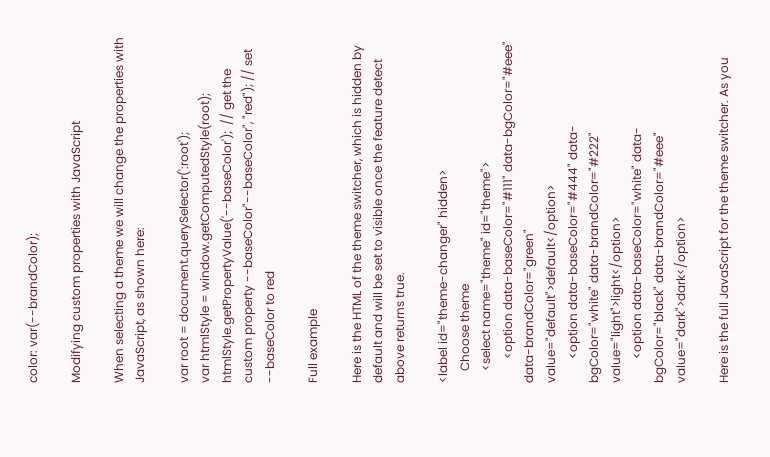color: var(--brandColor);

Modifying custom properties with JavaScript

When selecting a theme we will change the properties with JavaScript, as shown here:

var root = document.querySelector(':root');
var htmlStyle = window.getComputedStyle(root);
htmlStyle.getPropertyValue('--baseColor');  // get the custom property --baseColor"--baseColor", "red"); // set --baseColor to red

Full example

Here is the HTML of the theme switcher, which is hidden by default and will be set to visible once the feature detect above returns true.

<label id="theme-changer" hidden>
    Choose theme
    <select name="theme" id="theme">
        <option data-baseColor="#111" data-bgColor="#eee" data-brandColor="green" value="default">default</option>
        <option data-baseColor="#444" data-bgColor="white" data-brandColor="#222" value="light">light</option>
        <option data-baseColor="white" data-bgColor="black" data-brandColor="#eee" value="dark">dark</option>

Here is the full JavaScript for the theme switcher. As you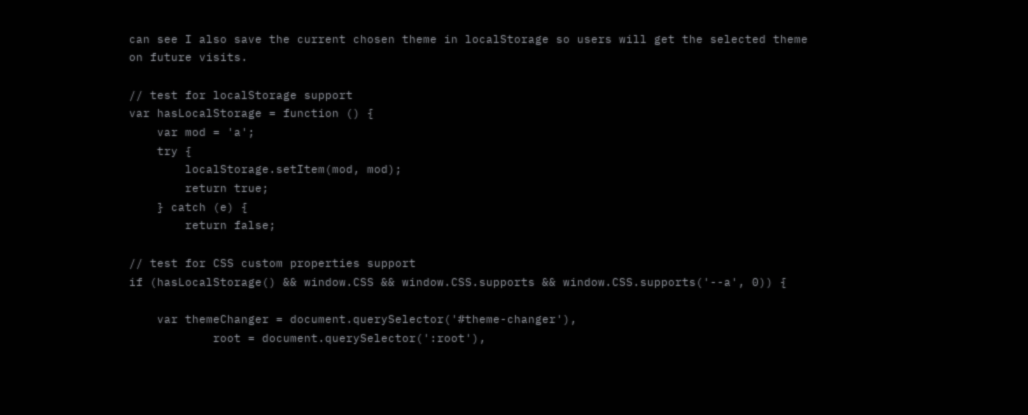can see I also save the current chosen theme in localStorage so users will get the selected theme on future visits.

// test for localStorage support
var hasLocalStorage = function () {
    var mod = 'a';
    try {
        localStorage.setItem(mod, mod);
        return true;
    } catch (e) {
        return false;

// test for CSS custom properties support
if (hasLocalStorage() && window.CSS && window.CSS.supports && window.CSS.supports('--a', 0)) {

    var themeChanger = document.querySelector('#theme-changer'),
            root = document.querySelector(':root'),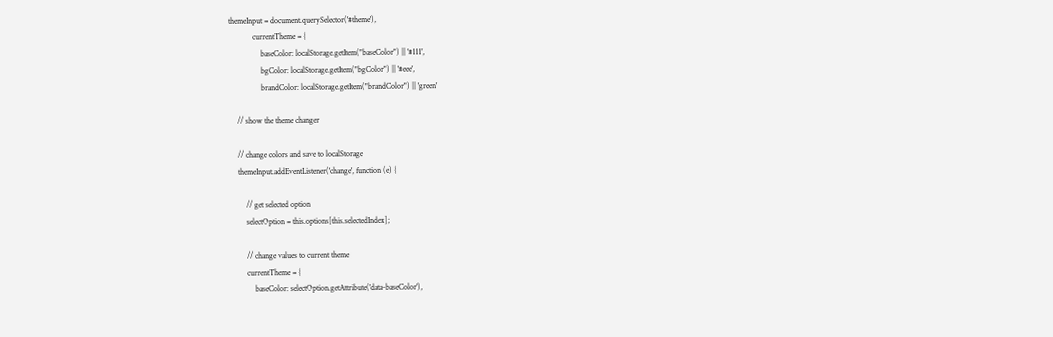themeInput = document.querySelector('#theme'),
            currentTheme = {
                baseColor: localStorage.getItem("baseColor") || '#111',
                bgColor: localStorage.getItem("bgColor") || '#eee',
                brandColor: localStorage.getItem("brandColor") || 'green'

    // show the theme changer

    // change colors and save to localStorage
    themeInput.addEventListener('change', function (e) {

        // get selected option
        selectOption = this.options[this.selectedIndex];

        // change values to current theme
        currentTheme = {
            baseColor: selectOption.getAttribute('data-baseColor'),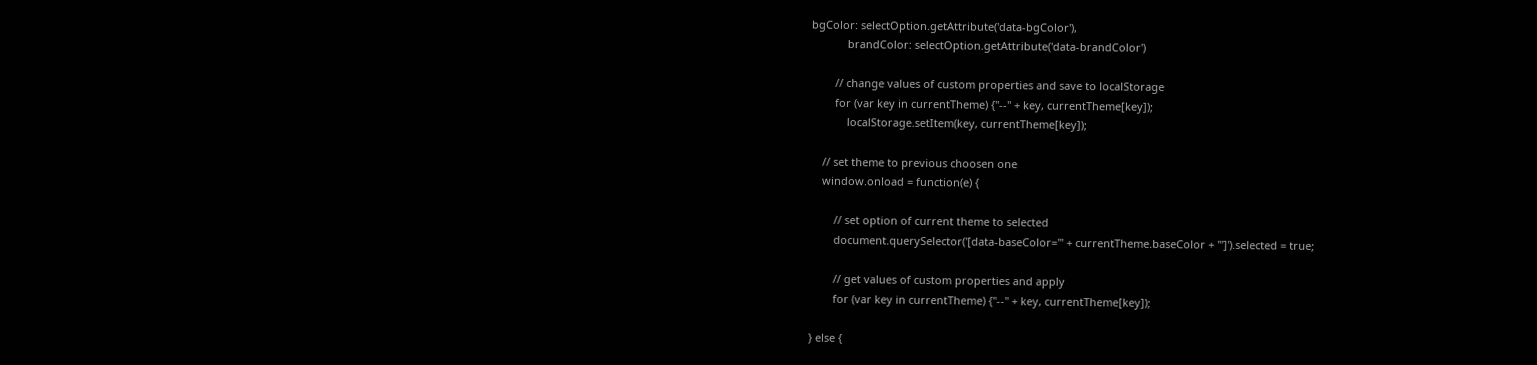bgColor: selectOption.getAttribute('data-bgColor'),
            brandColor: selectOption.getAttribute('data-brandColor')

        // change values of custom properties and save to localStorage
        for (var key in currentTheme) {"--" + key, currentTheme[key]);
            localStorage.setItem(key, currentTheme[key]);

    // set theme to previous choosen one
    window.onload = function(e) {

        // set option of current theme to selected
        document.querySelector('[data-baseColor="' + currentTheme.baseColor + '"]').selected = true;

        // get values of custom properties and apply
        for (var key in currentTheme) {"--" + key, currentTheme[key]);

} else {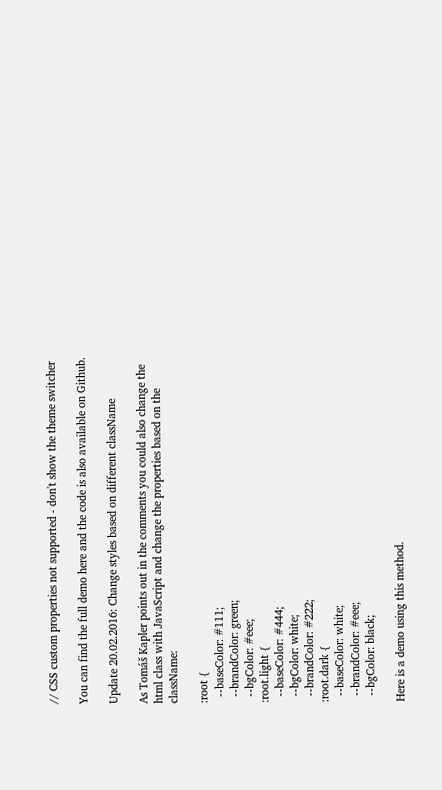// CSS custom properties not supported - don't show the theme switcher

You can find the full demo here and the code is also available on Github.

Update 20.02.2016: Change styles based on different className

As Tomáš Kapler points out in the comments you could also change the html class with JavaScript and change the properties based on the className:

:root {
  --baseColor: #111;
  --brandColor: green;
  --bgColor: #eee;
:root.light {
  --baseColor: #444;
  --bgColor: white;
  --brandColor: #222;
:root.dark {
  --baseColor: white;
  --brandColor: #eee;
  --bgColor: black;

Here is a demo using this method.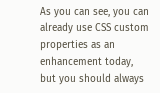As you can see, you can already use CSS custom properties as an enhancement today, but you should always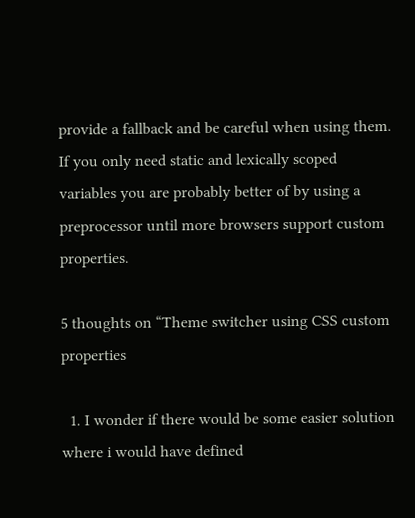provide a fallback and be careful when using them. If you only need static and lexically scoped variables you are probably better of by using a preprocessor until more browsers support custom properties.

5 thoughts on “Theme switcher using CSS custom properties

  1. I wonder if there would be some easier solution where i would have defined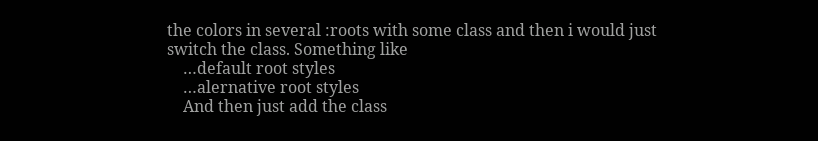the colors in several :roots with some class and then i would just switch the class. Something like
    …default root styles
    …alernative root styles
    And then just add the class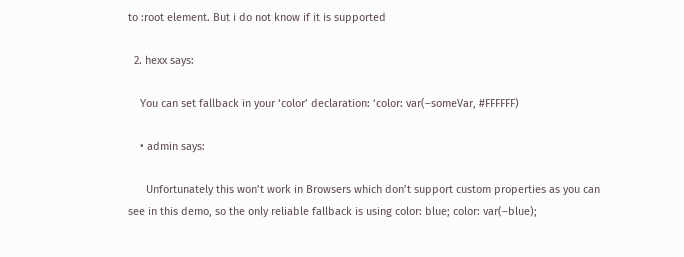to :root element. But i do not know if it is supported

  2. hexx says:

    You can set fallback in your ‘color’ declaration: ‘color: var(–someVar, #FFFFFF)

    • admin says:

      Unfortunately this won’t work in Browsers which don’t support custom properties as you can see in this demo, so the only reliable fallback is using color: blue; color: var(–blue);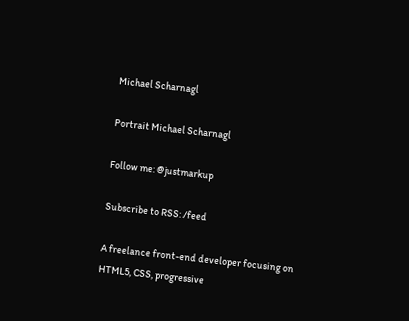Michael Scharnagl

Portrait Michael Scharnagl

Follow me: @justmarkup

Subscribe to RSS: /feed

A freelance front-end developer focusing on HTML5, CSS, progressive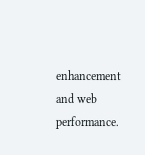enhancement and web performance.